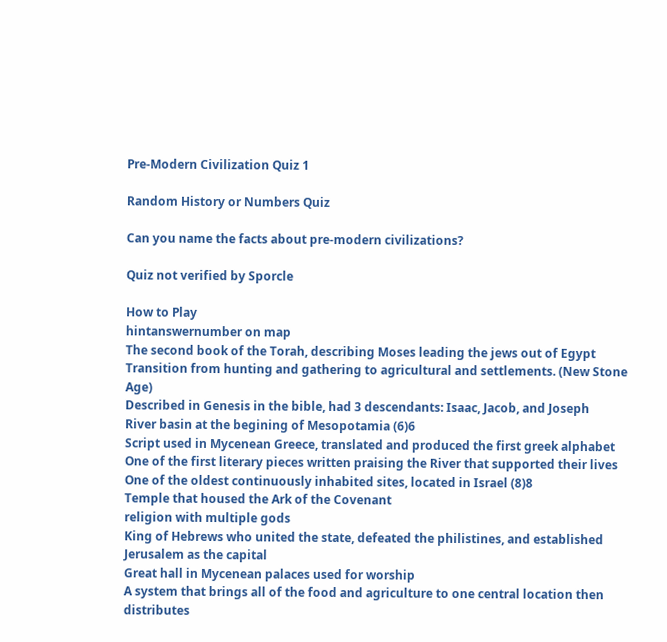Pre-Modern Civilization Quiz 1

Random History or Numbers Quiz

Can you name the facts about pre-modern civilizations?

Quiz not verified by Sporcle

How to Play
hintanswernumber on map
The second book of the Torah, describing Moses leading the jews out of Egypt
Transition from hunting and gathering to agricultural and settlements. (New Stone Age)
Described in Genesis in the bible, had 3 descendants: Isaac, Jacob, and Joseph
River basin at the begining of Mesopotamia (6)6
Script used in Mycenean Greece, translated and produced the first greek alphabet
One of the first literary pieces written praising the River that supported their lives
One of the oldest continuously inhabited sites, located in Israel (8)8
Temple that housed the Ark of the Covenant
religion with multiple gods
King of Hebrews who united the state, defeated the philistines, and established Jerusalem as the capital
Great hall in Mycenean palaces used for worship
A system that brings all of the food and agriculture to one central location then distributes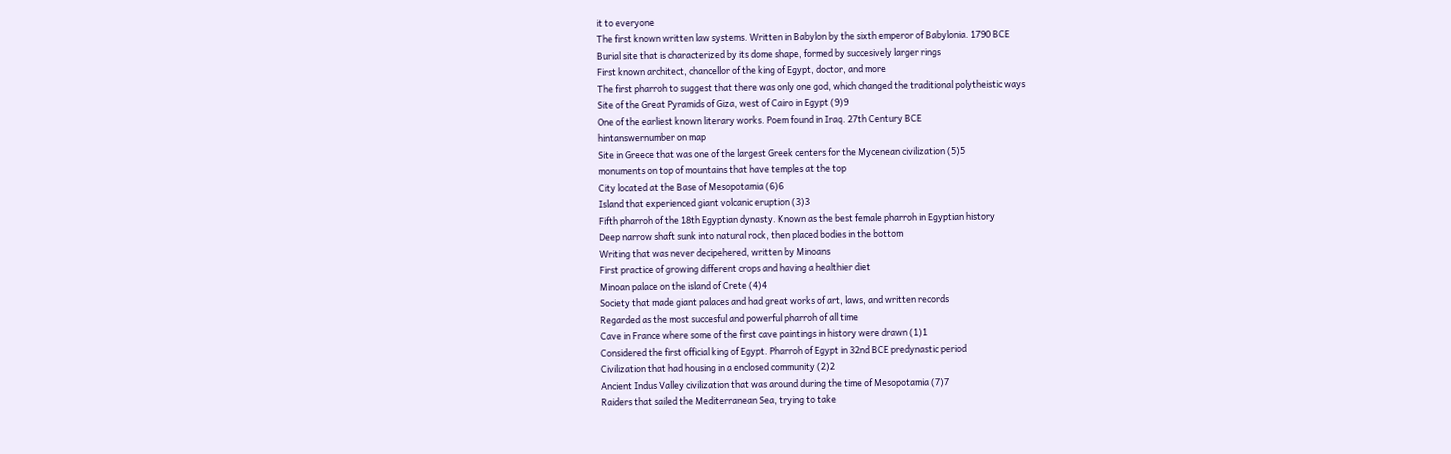it to everyone
The first known written law systems. Written in Babylon by the sixth emperor of Babylonia. 1790 BCE
Burial site that is characterized by its dome shape, formed by succesively larger rings
First known architect, chancellor of the king of Egypt, doctor, and more
The first pharroh to suggest that there was only one god, which changed the traditional polytheistic ways
Site of the Great Pyramids of Giza, west of Cairo in Egypt (9)9
One of the earliest known literary works. Poem found in Iraq. 27th Century BCE
hintanswernumber on map
Site in Greece that was one of the largest Greek centers for the Mycenean civilization (5)5
monuments on top of mountains that have temples at the top
City located at the Base of Mesopotamia (6)6
Island that experienced giant volcanic eruption (3)3
Fifth pharroh of the 18th Egyptian dynasty. Known as the best female pharroh in Egyptian history
Deep narrow shaft sunk into natural rock, then placed bodies in the bottom
Writing that was never decipehered, written by Minoans
First practice of growing different crops and having a healthier diet
Minoan palace on the island of Crete (4)4
Society that made giant palaces and had great works of art, laws, and written records
Regarded as the most succesful and powerful pharroh of all time
Cave in France where some of the first cave paintings in history were drawn (1)1
Considered the first official king of Egypt. Pharroh of Egypt in 32nd BCE predynastic period
Civilization that had housing in a enclosed community (2)2
Ancient Indus Valley civilization that was around during the time of Mesopotamia (7)7
Raiders that sailed the Mediterranean Sea, trying to take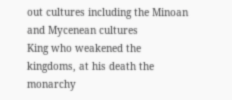out cultures including the Minoan and Mycenean cultures
King who weakened the kingdoms, at his death the monarchy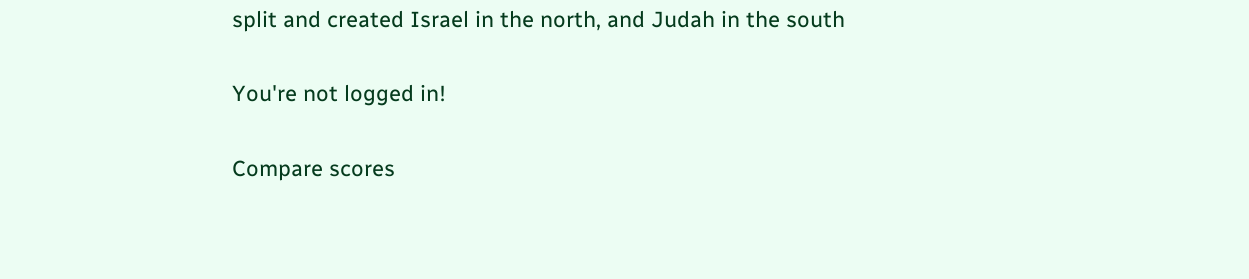split and created Israel in the north, and Judah in the south

You're not logged in!

Compare scores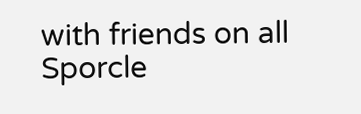with friends on all Sporcle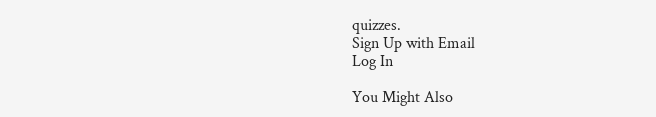quizzes.
Sign Up with Email
Log In

You Might Also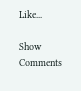Like...

Show Comments